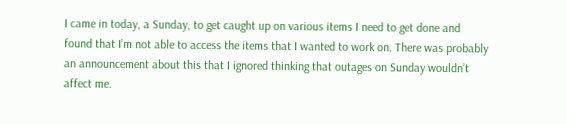I came in today, a Sunday, to get caught up on various items I need to get done and found that I’m not able to access the items that I wanted to work on. There was probably an announcement about this that I ignored thinking that outages on Sunday wouldn’t affect me.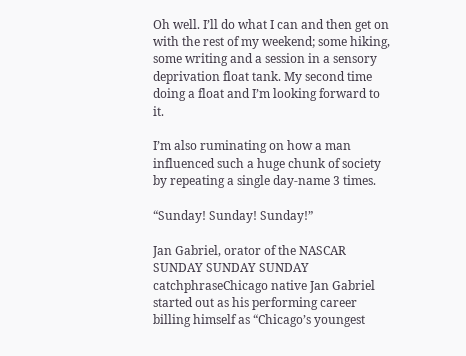Oh well. I’ll do what I can and then get on with the rest of my weekend; some hiking, some writing and a session in a sensory deprivation float tank. My second time doing a float and I’m looking forward to it.

I’m also ruminating on how a man influenced such a huge chunk of society by repeating a single day-name 3 times.

“Sunday! Sunday! Sunday!”

Jan Gabriel, orator of the NASCAR SUNDAY SUNDAY SUNDAY catchphraseChicago native Jan Gabriel started out as his performing career billing himself as “Chicago’s youngest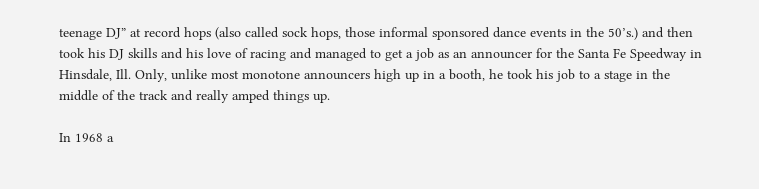teenage DJ” at record hops (also called sock hops, those informal sponsored dance events in the 50’s.) and then took his DJ skills and his love of racing and managed to get a job as an announcer for the Santa Fe Speedway in Hinsdale, Ill. Only, unlike most monotone announcers high up in a booth, he took his job to a stage in the middle of the track and really amped things up.

In 1968 a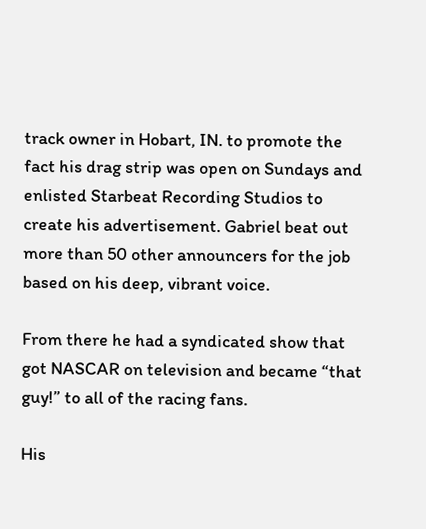track owner in Hobart, IN. to promote the fact his drag strip was open on Sundays and enlisted Starbeat Recording Studios to create his advertisement. Gabriel beat out more than 50 other announcers for the job based on his deep, vibrant voice.

From there he had a syndicated show that got NASCAR on television and became “that guy!” to all of the racing fans.

His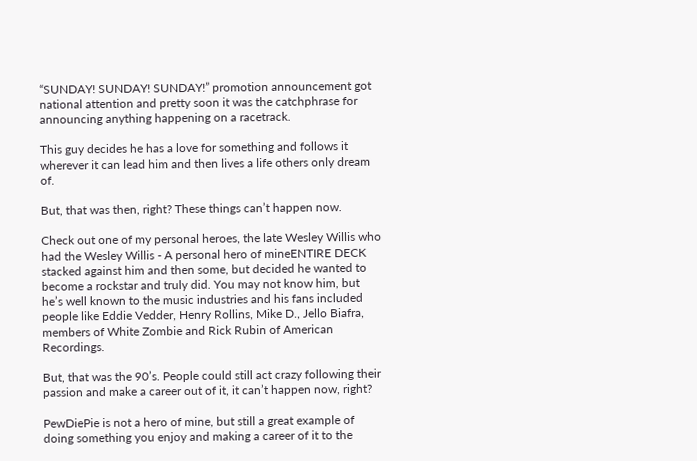“SUNDAY! SUNDAY! SUNDAY!” promotion announcement got national attention and pretty soon it was the catchphrase for announcing anything happening on a racetrack.

This guy decides he has a love for something and follows it wherever it can lead him and then lives a life others only dream of.

But, that was then, right? These things can’t happen now.

Check out one of my personal heroes, the late Wesley Willis who had the Wesley Willis - A personal hero of mineENTIRE DECK stacked against him and then some, but decided he wanted to become a rockstar and truly did. You may not know him, but he’s well known to the music industries and his fans included people like Eddie Vedder, Henry Rollins, Mike D., Jello Biafra, members of White Zombie and Rick Rubin of American Recordings.

But, that was the 90’s. People could still act crazy following their passion and make a career out of it, it can’t happen now, right?

PewDiePie is not a hero of mine, but still a great example of doing something you enjoy and making a career of it to the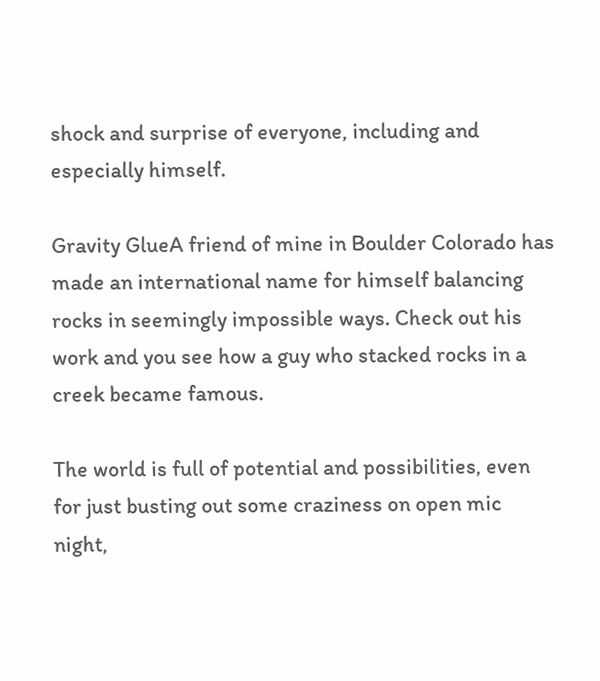shock and surprise of everyone, including and especially himself.

Gravity GlueA friend of mine in Boulder Colorado has made an international name for himself balancing rocks in seemingly impossible ways. Check out his work and you see how a guy who stacked rocks in a creek became famous.

The world is full of potential and possibilities, even for just busting out some craziness on open mic night,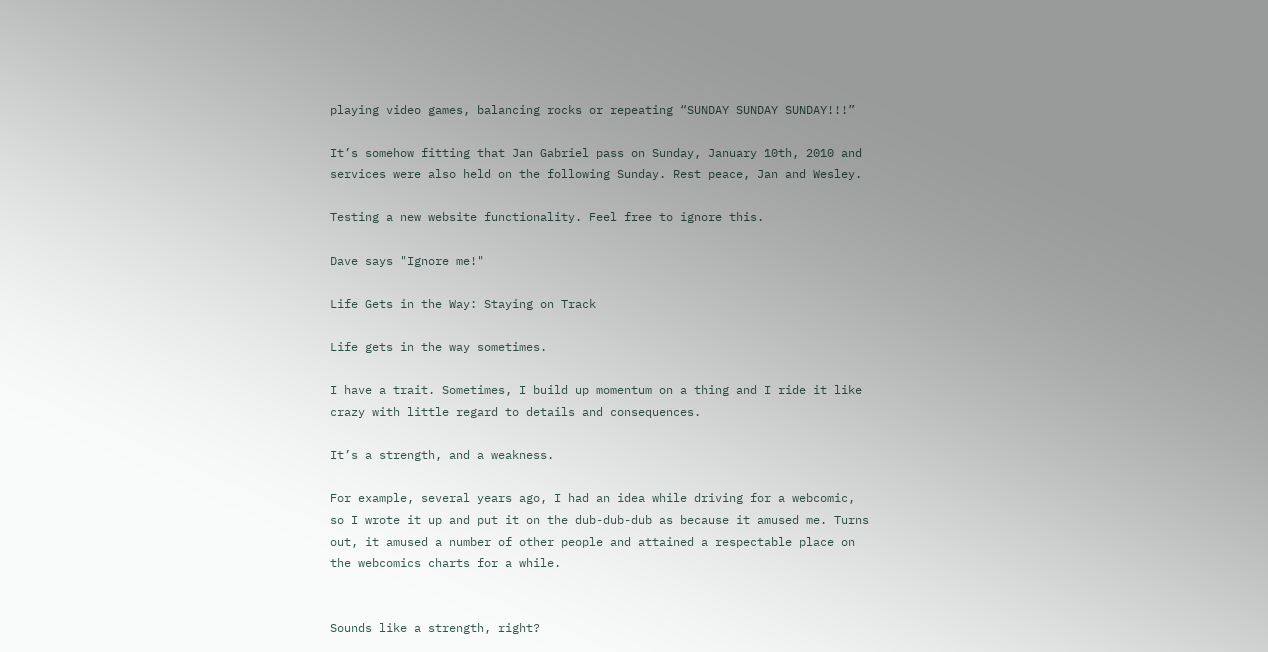playing video games, balancing rocks or repeating “SUNDAY SUNDAY SUNDAY!!!”

It’s somehow fitting that Jan Gabriel pass on Sunday, January 10th, 2010 and services were also held on the following Sunday. Rest peace, Jan and Wesley.

Testing a new website functionality. Feel free to ignore this.

Dave says "Ignore me!"

Life Gets in the Way: Staying on Track

Life gets in the way sometimes.

I have a trait. Sometimes, I build up momentum on a thing and I ride it like crazy with little regard to details and consequences.

It’s a strength, and a weakness.

For example, several years ago, I had an idea while driving for a webcomic, so I wrote it up and put it on the dub-dub-dub as because it amused me. Turns out, it amused a number of other people and attained a respectable place on the webcomics charts for a while.


Sounds like a strength, right?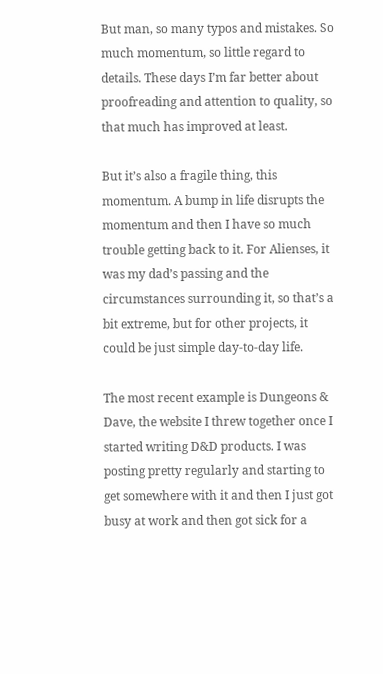But man, so many typos and mistakes. So much momentum, so little regard to details. These days I’m far better about proofreading and attention to quality, so that much has improved at least.

But it’s also a fragile thing, this momentum. A bump in life disrupts the momentum and then I have so much trouble getting back to it. For Alienses, it was my dad’s passing and the circumstances surrounding it, so that’s a bit extreme, but for other projects, it could be just simple day-to-day life.

The most recent example is Dungeons & Dave, the website I threw together once I started writing D&D products. I was posting pretty regularly and starting to get somewhere with it and then I just got busy at work and then got sick for a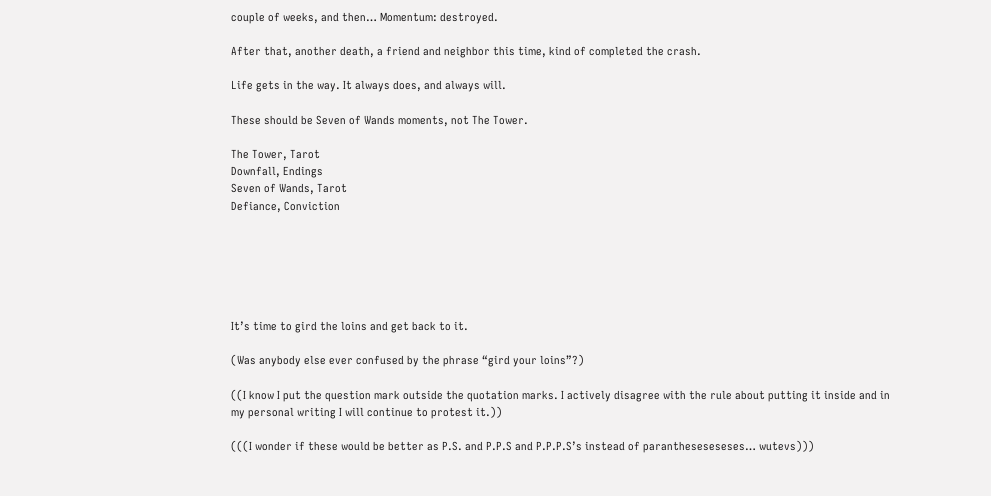couple of weeks, and then… Momentum: destroyed.

After that, another death, a friend and neighbor this time, kind of completed the crash.

Life gets in the way. It always does, and always will.

These should be Seven of Wands moments, not The Tower.

The Tower, Tarot
Downfall, Endings
Seven of Wands, Tarot
Defiance, Conviction






It’s time to gird the loins and get back to it.

(Was anybody else ever confused by the phrase “gird your loins”?)

((I know I put the question mark outside the quotation marks. I actively disagree with the rule about putting it inside and in my personal writing I will continue to protest it.))

(((I wonder if these would be better as P.S. and P.P.S and P.P.P.S’s instead of parantheseseseses… wutevs)))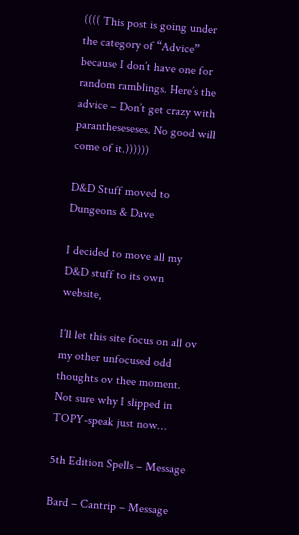(((( This post is going under the category of “Advice” because I don’t have one for random ramblings. Here’s the advice – Don’t get crazy with parantheseseses. No good will come of it.))))))

D&D Stuff moved to Dungeons & Dave

I decided to move all my D&D stuff to its own website,

I’ll let this site focus on all ov my other unfocused odd thoughts ov thee moment. Not sure why I slipped in TOPY-speak just now…

5th Edition Spells – Message

Bard – Cantrip – Message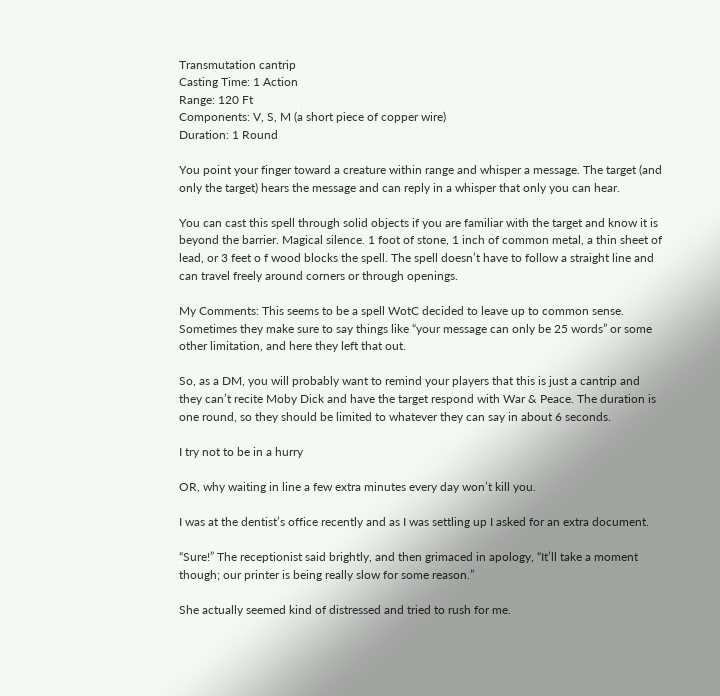Transmutation cantrip
Casting Time: 1 Action
Range: 120 Ft
Components: V, S, M (a short piece of copper wire)
Duration: 1 Round

You point your finger toward a creature within range and whisper a message. The target (and only the target) hears the message and can reply in a whisper that only you can hear.

You can cast this spell through solid objects if you are familiar with the target and know it is beyond the barrier. Magical silence. 1 foot of stone, 1 inch of common metal, a thin sheet of lead, or 3 feet o f wood blocks the spell. The spell doesn’t have to follow a straight line and can travel freely around corners or through openings.

My Comments: This seems to be a spell WotC decided to leave up to common sense. Sometimes they make sure to say things like “your message can only be 25 words” or some other limitation, and here they left that out.

So, as a DM, you will probably want to remind your players that this is just a cantrip and they can’t recite Moby Dick and have the target respond with War & Peace. The duration is one round, so they should be limited to whatever they can say in about 6 seconds.

I try not to be in a hurry

OR, why waiting in line a few extra minutes every day won’t kill you.

I was at the dentist’s office recently and as I was settling up I asked for an extra document.

“Sure!” The receptionist said brightly, and then grimaced in apology, “It’ll take a moment though; our printer is being really slow for some reason.”

She actually seemed kind of distressed and tried to rush for me.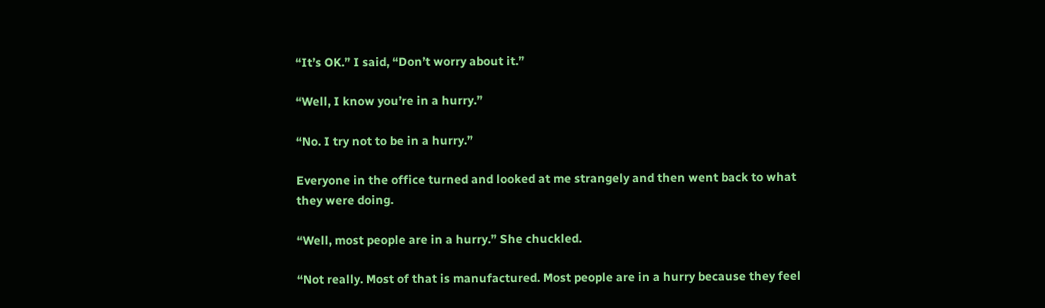“It’s OK.” I said, “Don’t worry about it.”

“Well, I know you’re in a hurry.”

“No. I try not to be in a hurry.”

Everyone in the office turned and looked at me strangely and then went back to what they were doing.

“Well, most people are in a hurry.” She chuckled.

“Not really. Most of that is manufactured. Most people are in a hurry because they feel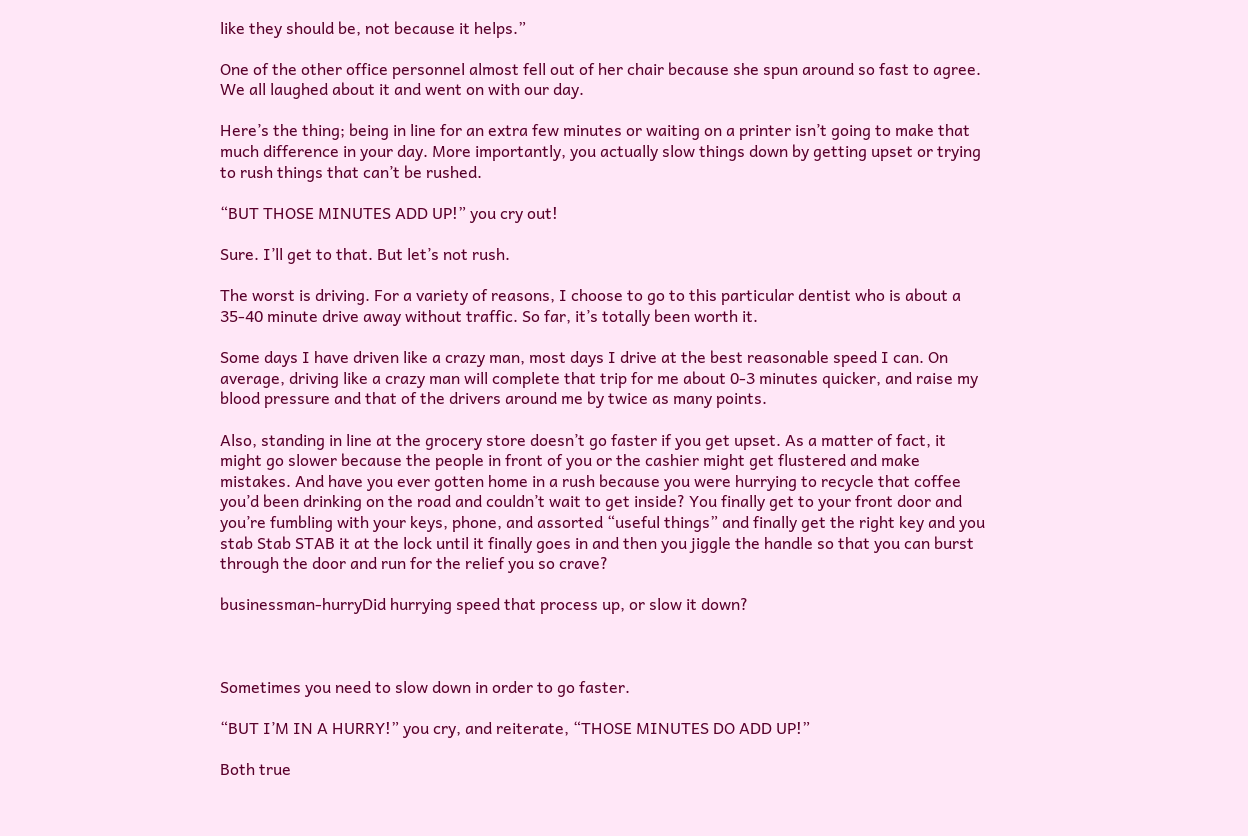like they should be, not because it helps.”

One of the other office personnel almost fell out of her chair because she spun around so fast to agree. We all laughed about it and went on with our day.

Here’s the thing; being in line for an extra few minutes or waiting on a printer isn’t going to make that much difference in your day. More importantly, you actually slow things down by getting upset or trying to rush things that can’t be rushed.

“BUT THOSE MINUTES ADD UP!” you cry out!

Sure. I’ll get to that. But let’s not rush.

The worst is driving. For a variety of reasons, I choose to go to this particular dentist who is about a 35-40 minute drive away without traffic. So far, it’s totally been worth it.

Some days I have driven like a crazy man, most days I drive at the best reasonable speed I can. On average, driving like a crazy man will complete that trip for me about 0-3 minutes quicker, and raise my blood pressure and that of the drivers around me by twice as many points.

Also, standing in line at the grocery store doesn’t go faster if you get upset. As a matter of fact, it might go slower because the people in front of you or the cashier might get flustered and make mistakes. And have you ever gotten home in a rush because you were hurrying to recycle that coffee you’d been drinking on the road and couldn’t wait to get inside? You finally get to your front door and you’re fumbling with your keys, phone, and assorted “useful things” and finally get the right key and you stab Stab STAB it at the lock until it finally goes in and then you jiggle the handle so that you can burst through the door and run for the relief you so crave?

businessman-hurryDid hurrying speed that process up, or slow it down?



Sometimes you need to slow down in order to go faster.

“BUT I’M IN A HURRY!” you cry, and reiterate, “THOSE MINUTES DO ADD UP!”

Both true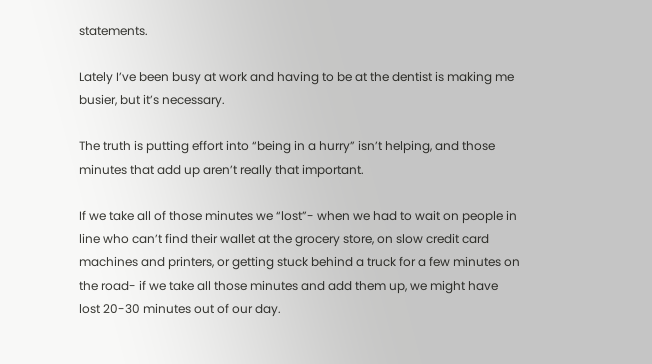statements.

Lately I’ve been busy at work and having to be at the dentist is making me busier, but it’s necessary.

The truth is putting effort into “being in a hurry” isn’t helping, and those minutes that add up aren’t really that important.

If we take all of those minutes we “lost”- when we had to wait on people in line who can’t find their wallet at the grocery store, on slow credit card machines and printers, or getting stuck behind a truck for a few minutes on the road- if we take all those minutes and add them up, we might have lost 20-30 minutes out of our day.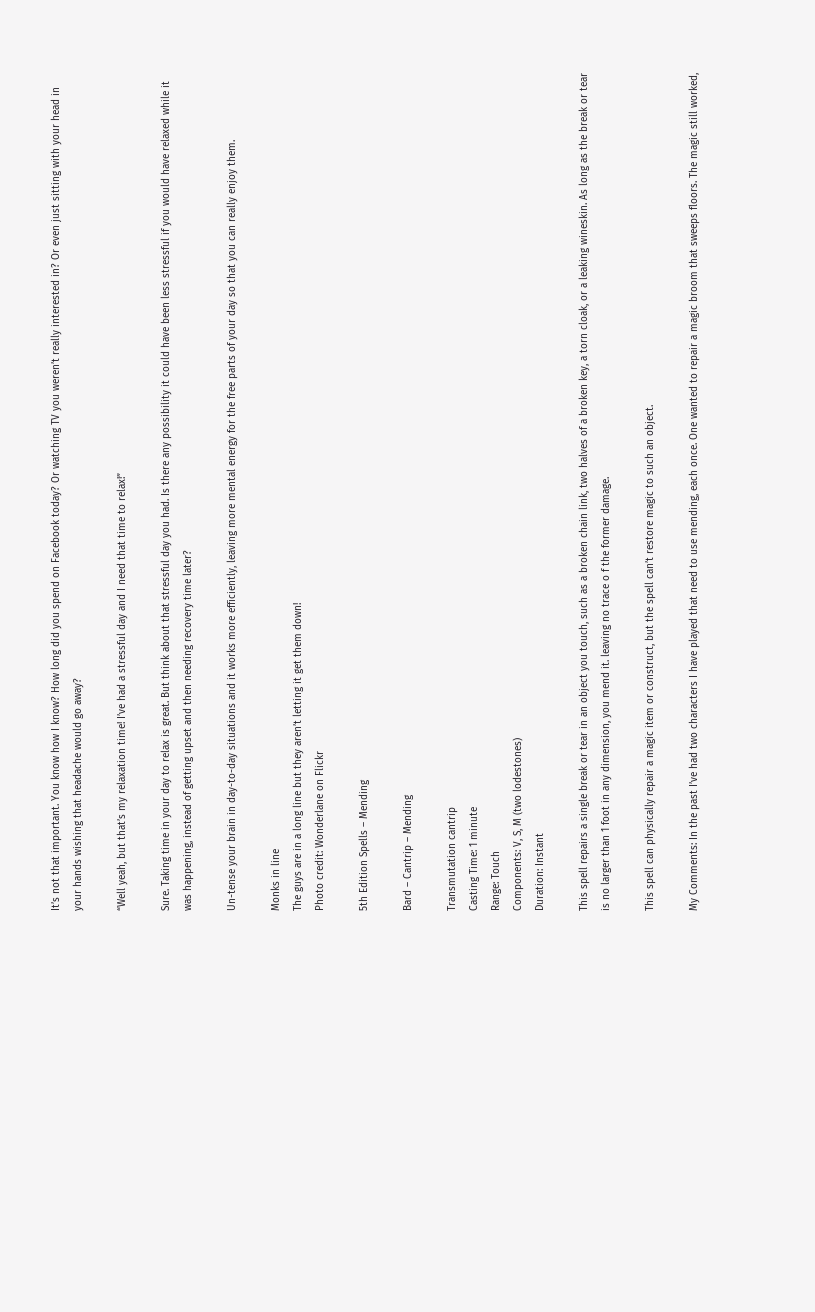It’s not that important. You know how I know? How long did you spend on Facebook today? Or watching TV you weren’t really interested in? Or even just sitting with your head in your hands wishing that headache would go away?

“Well yeah, but that’s my relaxation time! I’ve had a stressful day and I need that time to relax!”

Sure. Taking time in your day to relax is great. But think about that stressful day you had. Is there any possibility it could have been less stressful if you would have relaxed while it was happening, instead of getting upset and then needing recovery time later?

Un-tense your brain in day-to-day situations and it works more efficiently, leaving more mental energy for the free parts of your day so that you can really enjoy them.

Monks in line
The guys are in a long line but they aren’t letting it get them down!
Photo credit: Wonderlane on Flickr

5th Edition Spells – Mending

Bard – Cantrip – Mending

Transmutation cantrip
Casting Time: 1 minute
Range: Touch
Components: V, S, M (two lodestones)
Duration: Instant

This spell repairs a single break or tear in an object you touch, such as a broken chain link, two halves of a broken key, a torn cloak, or a leaking wineskin. As long as the break or tear is no larger than 1 foot in any dimension, you mend it. leaving no trace o f the former damage.

This spell can physically repair a magic item or construct, but the spell can’t restore magic to such an object.

My Comments: In the past I’ve had two characters I have played that need to use mending, each once. One wanted to repair a magic broom that sweeps floors. The magic still worked,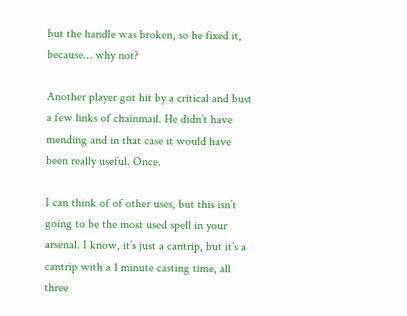but the handle was broken, so he fixed it, because… why not?

Another player got hit by a critical and bust a few links of chainmail. He didn’t have mending and in that case it would have been really useful. Once.

I can think of of other uses, but this isn’t going to be the most used spell in your arsenal. I know, it’s just a cantrip, but it’s a cantrip with a 1 minute casting time, all three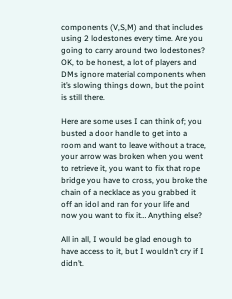components (V,S,M) and that includes using 2 lodestones every time. Are you going to carry around two lodestones? OK, to be honest, a lot of players and DMs ignore material components when it’s slowing things down, but the point is still there.

Here are some uses I can think of; you busted a door handle to get into a room and want to leave without a trace, your arrow was broken when you went to retrieve it, you want to fix that rope bridge you have to cross, you broke the chain of a necklace as you grabbed it off an idol and ran for your life and now you want to fix it… Anything else?

All in all, I would be glad enough to have access to it, but I wouldn’t cry if I didn’t.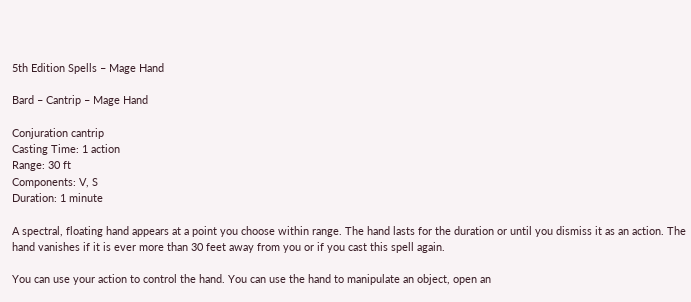5th Edition Spells – Mage Hand

Bard – Cantrip – Mage Hand

Conjuration cantrip
Casting Time: 1 action
Range: 30 ft
Components: V, S
Duration: 1 minute

A spectral, floating hand appears at a point you choose within range. The hand lasts for the duration or until you dismiss it as an action. The hand vanishes if it is ever more than 30 feet away from you or if you cast this spell again.

You can use your action to control the hand. You can use the hand to manipulate an object, open an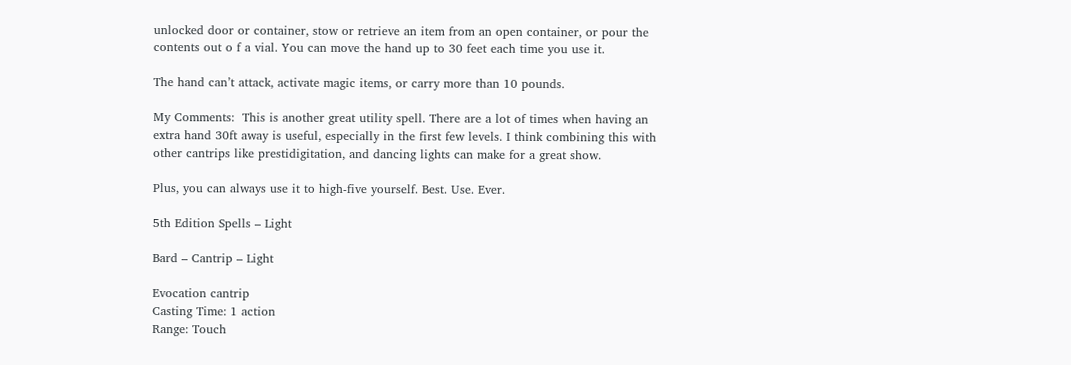unlocked door or container, stow or retrieve an item from an open container, or pour the contents out o f a vial. You can move the hand up to 30 feet each time you use it.

The hand can’t attack, activate magic items, or carry more than 10 pounds.

My Comments:  This is another great utility spell. There are a lot of times when having an extra hand 30ft away is useful, especially in the first few levels. I think combining this with other cantrips like prestidigitation, and dancing lights can make for a great show.

Plus, you can always use it to high-five yourself. Best. Use. Ever.

5th Edition Spells – Light

Bard – Cantrip – Light

Evocation cantrip
Casting Time: 1 action
Range: Touch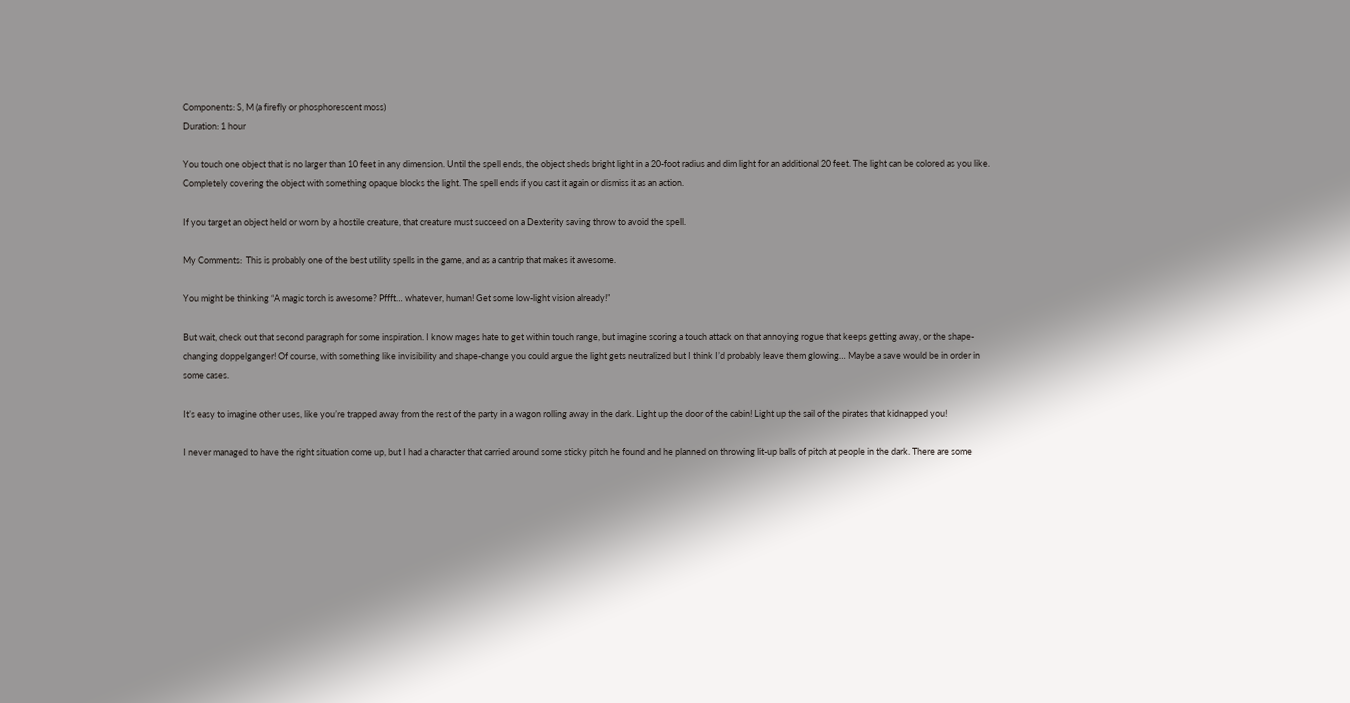Components: S, M (a firefly or phosphorescent moss)
Duration: 1 hour

You touch one object that is no larger than 10 feet in any dimension. Until the spell ends, the object sheds bright light in a 20-foot radius and dim light for an additional 20 feet. The light can be colored as you like. Completely covering the object with something opaque blocks the light. The spell ends if you cast it again or dismiss it as an action.

If you target an object held or worn by a hostile creature, that creature must succeed on a Dexterity saving throw to avoid the spell.

My Comments:  This is probably one of the best utility spells in the game, and as a cantrip that makes it awesome.

You might be thinking “A magic torch is awesome? Pffft… whatever, human! Get some low-light vision already!”

But wait, check out that second paragraph for some inspiration. I know mages hate to get within touch range, but imagine scoring a touch attack on that annoying rogue that keeps getting away, or the shape-changing doppelganger! Of course, with something like invisibility and shape-change you could argue the light gets neutralized but I think I’d probably leave them glowing… Maybe a save would be in order in some cases.

It’s easy to imagine other uses, like you’re trapped away from the rest of the party in a wagon rolling away in the dark. Light up the door of the cabin! Light up the sail of the pirates that kidnapped you!

I never managed to have the right situation come up, but I had a character that carried around some sticky pitch he found and he planned on throwing lit-up balls of pitch at people in the dark. There are some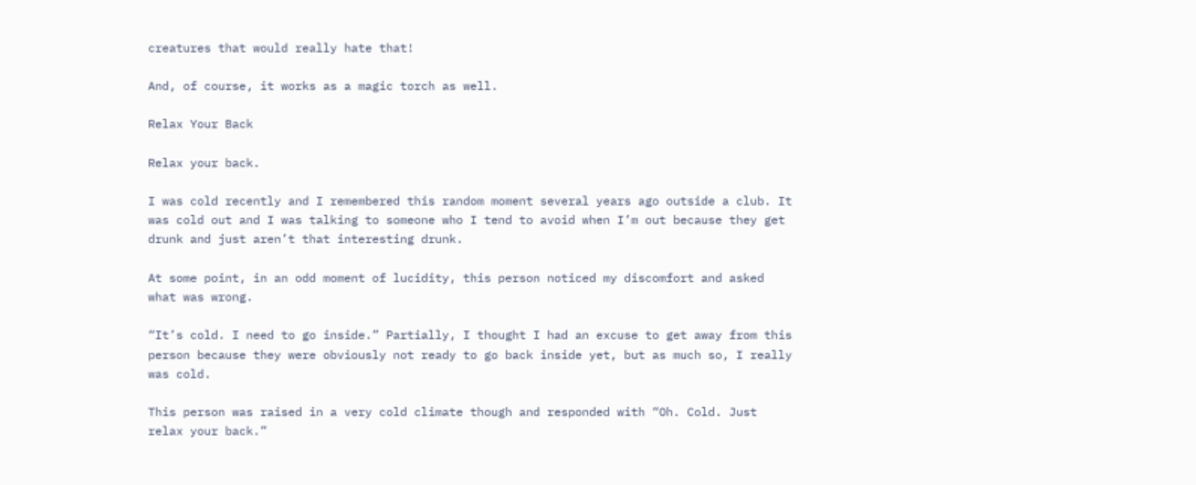creatures that would really hate that!

And, of course, it works as a magic torch as well.

Relax Your Back

Relax your back.

I was cold recently and I remembered this random moment several years ago outside a club. It was cold out and I was talking to someone who I tend to avoid when I’m out because they get drunk and just aren’t that interesting drunk.

At some point, in an odd moment of lucidity, this person noticed my discomfort and asked what was wrong.

“It’s cold. I need to go inside.” Partially, I thought I had an excuse to get away from this person because they were obviously not ready to go back inside yet, but as much so, I really was cold.

This person was raised in a very cold climate though and responded with “Oh. Cold. Just relax your back.”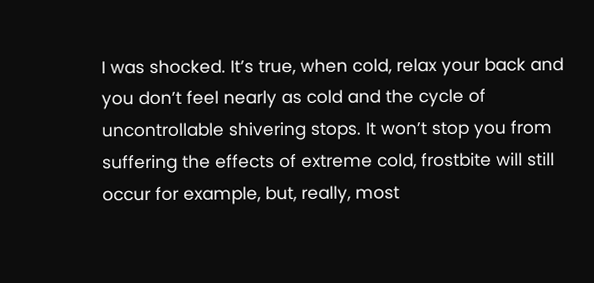I was shocked. It’s true, when cold, relax your back and you don’t feel nearly as cold and the cycle of uncontrollable shivering stops. It won’t stop you from suffering the effects of extreme cold, frostbite will still occur for example, but, really, most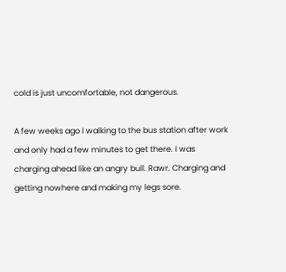cold is just uncomfortable, not dangerous.

A few weeks ago I walking to the bus station after work and only had a few minutes to get there. I was charging ahead like an angry bull. Rawr. Charging and getting nowhere and making my legs sore.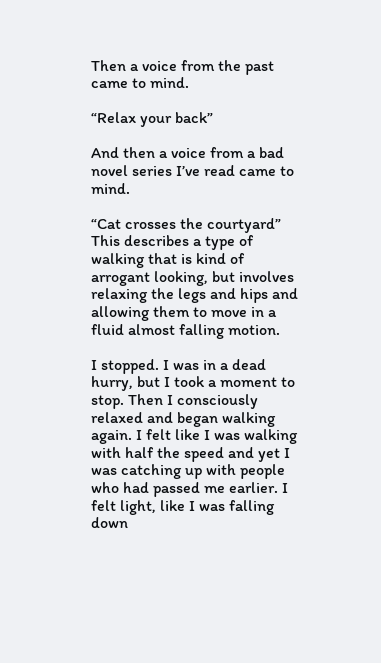Then a voice from the past came to mind.

“Relax your back”

And then a voice from a bad novel series I’ve read came to mind.

“Cat crosses the courtyard” This describes a type of walking that is kind of arrogant looking, but involves relaxing the legs and hips and allowing them to move in a fluid almost falling motion.

I stopped. I was in a dead hurry, but I took a moment to stop. Then I consciously relaxed and began walking again. I felt like I was walking with half the speed and yet I was catching up with people who had passed me earlier. I felt light, like I was falling down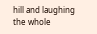hill and laughing the whole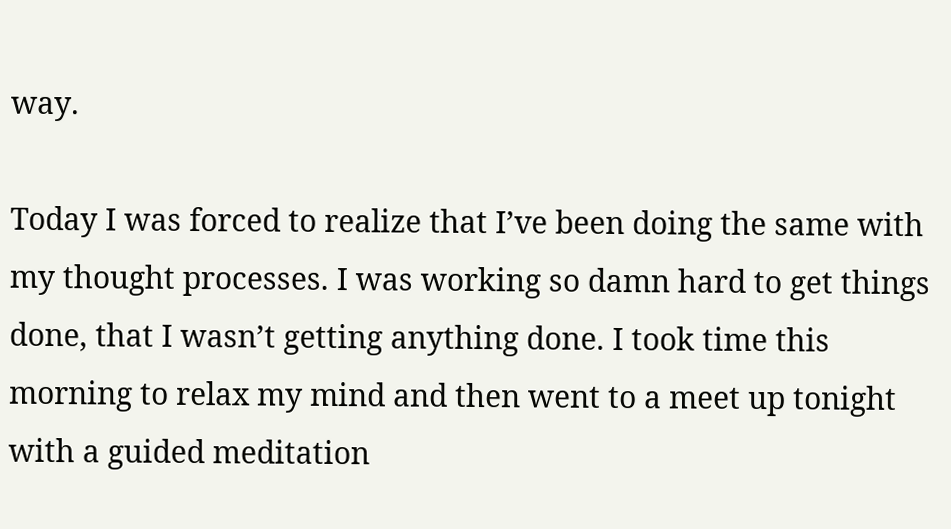way.

Today I was forced to realize that I’ve been doing the same with my thought processes. I was working so damn hard to get things done, that I wasn’t getting anything done. I took time this morning to relax my mind and then went to a meet up tonight with a guided meditation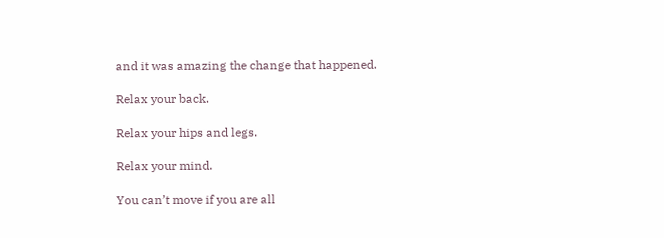and it was amazing the change that happened.

Relax your back.

Relax your hips and legs.

Relax your mind.

You can’t move if you are all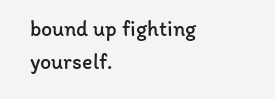bound up fighting yourself.